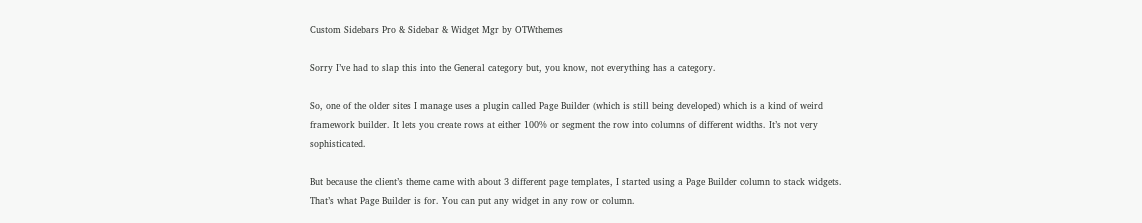Custom Sidebars Pro & Sidebar & Widget Mgr by OTWthemes

Sorry I’ve had to slap this into the General category but, you know, not everything has a category.

So, one of the older sites I manage uses a plugin called Page Builder (which is still being developed) which is a kind of weird framework builder. It lets you create rows at either 100% or segment the row into columns of different widths. It’s not very sophisticated.

But because the client’s theme came with about 3 different page templates, I started using a Page Builder column to stack widgets. That’s what Page Builder is for. You can put any widget in any row or column.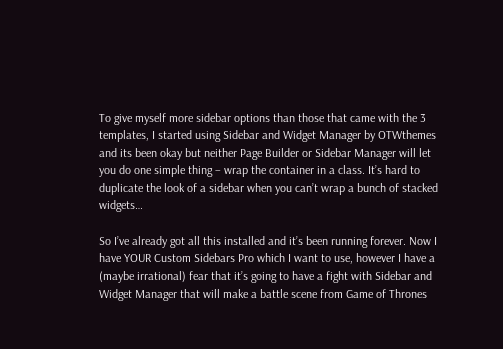To give myself more sidebar options than those that came with the 3 templates, I started using Sidebar and Widget Manager by OTWthemes and its been okay but neither Page Builder or Sidebar Manager will let you do one simple thing – wrap the container in a class. It’s hard to duplicate the look of a sidebar when you can’t wrap a bunch of stacked widgets…

So I’ve already got all this installed and it’s been running forever. Now I have YOUR Custom Sidebars Pro which I want to use, however I have a (maybe irrational) fear that it’s going to have a fight with Sidebar and Widget Manager that will make a battle scene from Game of Thrones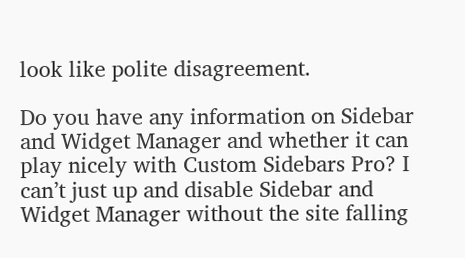look like polite disagreement.

Do you have any information on Sidebar and Widget Manager and whether it can play nicely with Custom Sidebars Pro? I can’t just up and disable Sidebar and Widget Manager without the site falling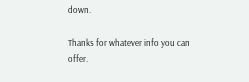down.

Thanks for whatever info you can offer.